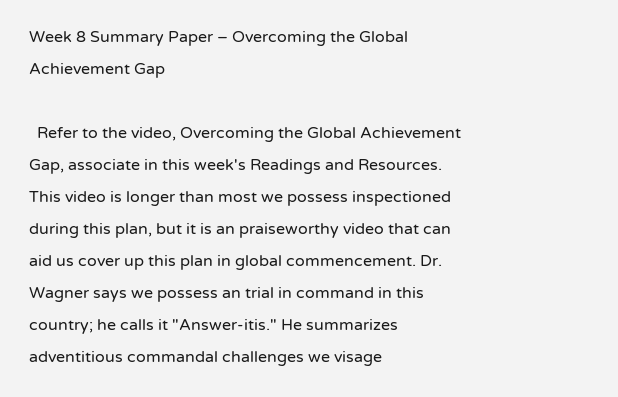Week 8 Summary Paper – Overcoming the Global Achievement Gap

  Refer to the video, Overcoming the Global Achievement Gap, associate in this week's Readings and Resources. This video is longer than most we possess inspectioned during this plan, but it is an praiseworthy video that can aid us cover up this plan in global commencement. Dr. Wagner says we possess an trial in command in this country; he calls it "Answer-itis." He summarizes adventitious commandal challenges we visage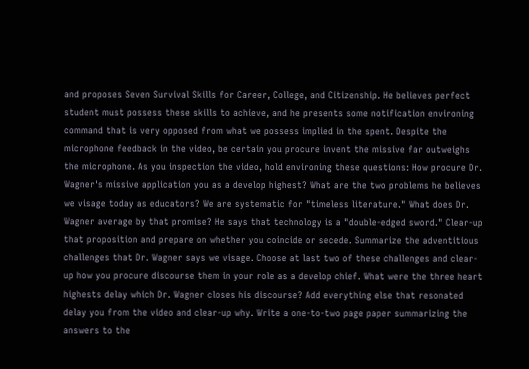and proposes Seven Survival Skills for Career, College, and Citizenship. He believes perfect student must possess these skills to achieve, and he presents some notification environing command that is very opposed from what we possess implied in the spent. Despite the microphone feedback in the video, be certain you procure invent the missive far outweighs the microphone. As you inspection the video, hold environing these questions: How procure Dr. Wagner's missive application you as a develop highest? What are the two problems he believes we visage today as educators? We are systematic for "timeless literature." What does Dr. Wagner average by that promise? He says that technology is a "double-edged sword." Clear-up that proposition and prepare on whether you coincide or secede. Summarize the adventitious challenges that Dr. Wagner says we visage. Choose at last two of these challenges and clear-up how you procure discourse them in your role as a develop chief. What were the three heart highests delay which Dr. Wagner closes his discourse? Add everything else that resonated delay you from the video and clear-up why. Write a one-to-two page paper summarizing the answers to the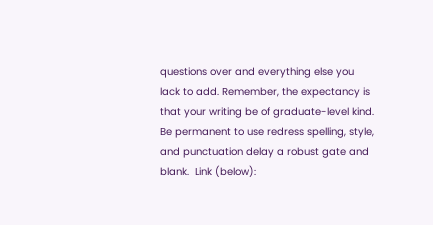questions over and everything else you lack to add. Remember, the expectancy is that your writing be of graduate-level kind. Be permanent to use redress spelling, style, and punctuation delay a robust gate and blank.  Link (below):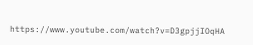https://www.youtube.com/watch?v=D3gpjjIOqHA